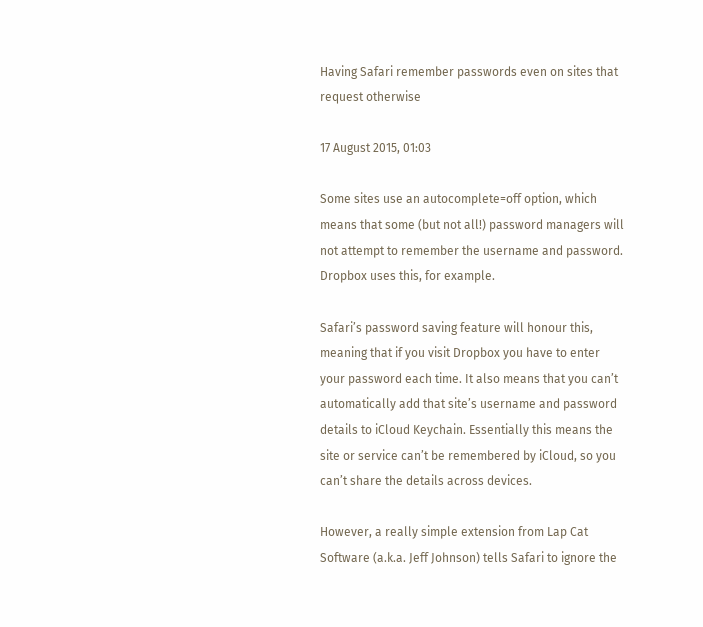Having Safari remember passwords even on sites that request otherwise

17 August 2015, 01:03

Some sites use an autocomplete=off option, which means that some (but not all!) password managers will not attempt to remember the username and password. Dropbox uses this, for example.

Safari’s password saving feature will honour this, meaning that if you visit Dropbox you have to enter your password each time. It also means that you can’t automatically add that site’s username and password details to iCloud Keychain. Essentially this means the site or service can’t be remembered by iCloud, so you can’t share the details across devices.

However, a really simple extension from Lap Cat Software (a.k.a. Jeff Johnson) tells Safari to ignore the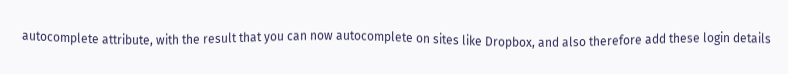autocomplete attribute, with the result that you can now autocomplete on sites like Dropbox, and also therefore add these login details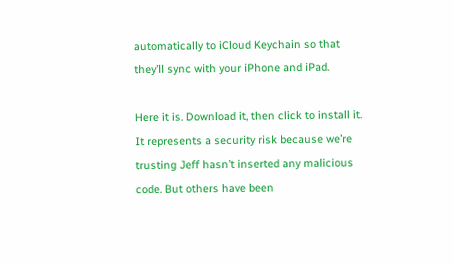automatically to iCloud Keychain so that they’ll sync with your iPhone and iPad.

Here it is. Download it, then click to install it. It represents a security risk because we’re trusting Jeff hasn’t inserted any malicious code. But others have been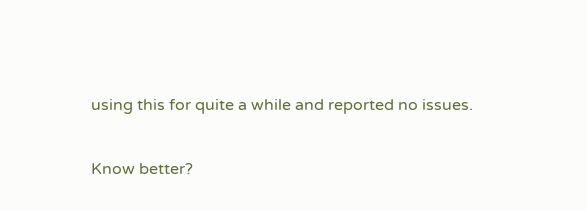using this for quite a while and reported no issues.

Know better?